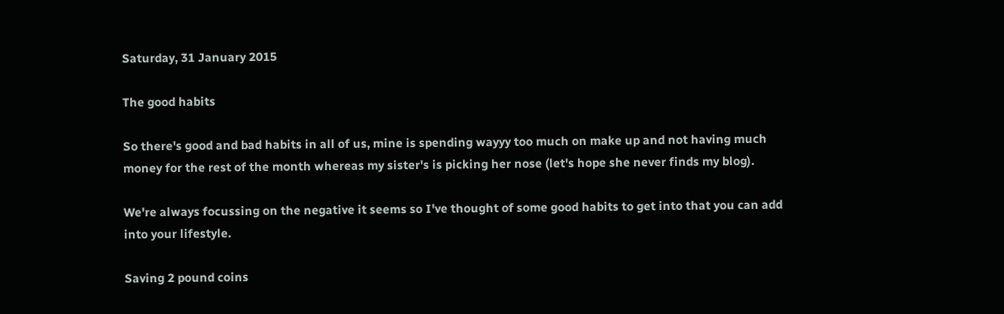Saturday, 31 January 2015

The good habits

So there's good and bad habits in all of us, mine is spending wayyy too much on make up and not having much money for the rest of the month whereas my sister's is picking her nose (let's hope she never finds my blog).

We're always focussing on the negative it seems so I've thought of some good habits to get into that you can add into your lifestyle.

Saving 2 pound coins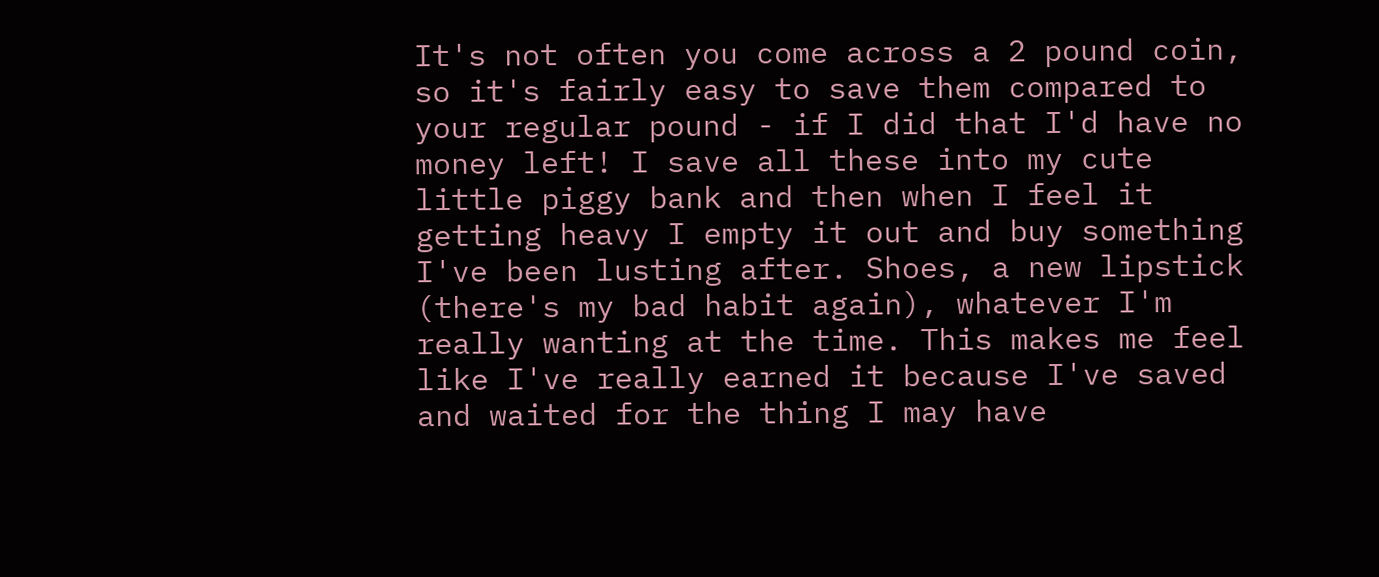It's not often you come across a 2 pound coin, so it's fairly easy to save them compared to your regular pound - if I did that I'd have no money left! I save all these into my cute little piggy bank and then when I feel it getting heavy I empty it out and buy something I've been lusting after. Shoes, a new lipstick (there's my bad habit again), whatever I'm really wanting at the time. This makes me feel like I've really earned it because I've saved and waited for the thing I may have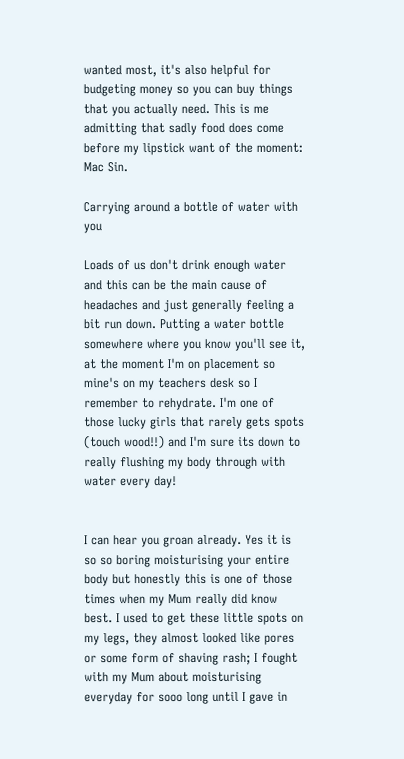wanted most, it's also helpful for budgeting money so you can buy things that you actually need. This is me admitting that sadly food does come before my lipstick want of the moment: Mac Sin.

Carrying around a bottle of water with you

Loads of us don't drink enough water and this can be the main cause of headaches and just generally feeling a bit run down. Putting a water bottle somewhere where you know you'll see it, at the moment I'm on placement so mine's on my teachers desk so I remember to rehydrate. I'm one of those lucky girls that rarely gets spots (touch wood!!) and I'm sure its down to really flushing my body through with water every day!


I can hear you groan already. Yes it is so so boring moisturising your entire body but honestly this is one of those times when my Mum really did know best. I used to get these little spots on my legs, they almost looked like pores or some form of shaving rash; I fought with my Mum about moisturising everyday for sooo long until I gave in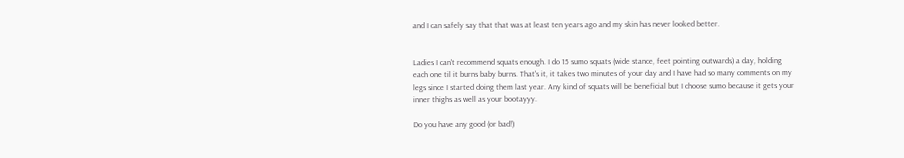and I can safely say that that was at least ten years ago and my skin has never looked better.


Ladies I can't recommend squats enough. I do 15 sumo squats (wide stance, feet pointing outwards) a day, holding each one til it burns baby burns. That's it, it takes two minutes of your day and I have had so many comments on my legs since I started doing them last year. Any kind of squats will be beneficial but I choose sumo because it gets your inner thighs as well as your bootayyy.

Do you have any good (or bad!)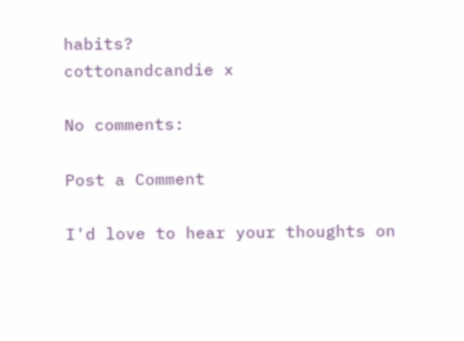habits?
cottonandcandie x

No comments:

Post a Comment

I'd love to hear your thoughts on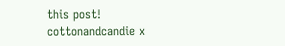this post!
cottonandcandie x